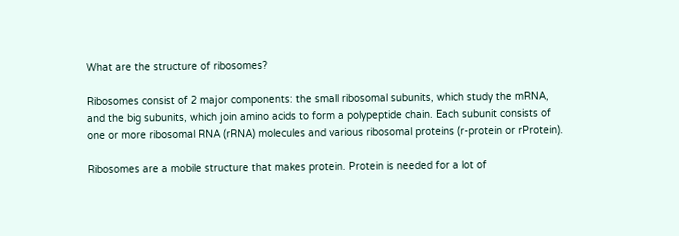What are the structure of ribosomes?

Ribosomes consist of 2 major components: the small ribosomal subunits, which study the mRNA, and the big subunits, which join amino acids to form a polypeptide chain. Each subunit consists of one or more ribosomal RNA (rRNA) molecules and various ribosomal proteins (r-protein or rProtein).

Ribosomes are a mobile structure that makes protein. Protein is needed for a lot of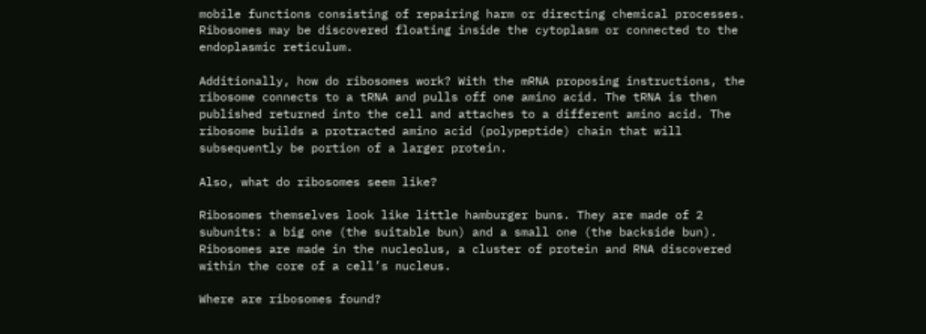mobile functions consisting of repairing harm or directing chemical processes. Ribosomes may be discovered floating inside the cytoplasm or connected to the endoplasmic reticulum.

Additionally, how do ribosomes work? With the mRNA proposing instructions, the ribosome connects to a tRNA and pulls off one amino acid. The tRNA is then published returned into the cell and attaches to a different amino acid. The ribosome builds a protracted amino acid (polypeptide) chain that will subsequently be portion of a larger protein.

Also, what do ribosomes seem like?

Ribosomes themselves look like little hamburger buns. They are made of 2 subunits: a big one (the suitable bun) and a small one (the backside bun). Ribosomes are made in the nucleolus, a cluster of protein and RNA discovered within the core of a cell’s nucleus.

Where are ribosomes found?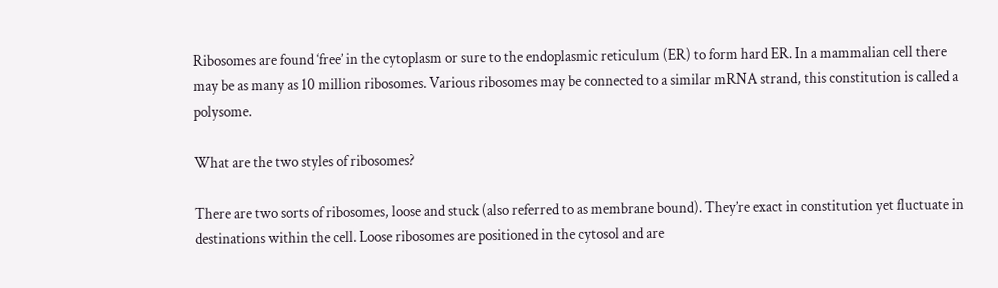Ribosomes are found ‘free’ in the cytoplasm or sure to the endoplasmic reticulum (ER) to form hard ER. In a mammalian cell there may be as many as 10 million ribosomes. Various ribosomes may be connected to a similar mRNA strand, this constitution is called a polysome.

What are the two styles of ribosomes?

There are two sorts of ribosomes, loose and stuck (also referred to as membrane bound). They’re exact in constitution yet fluctuate in destinations within the cell. Loose ribosomes are positioned in the cytosol and are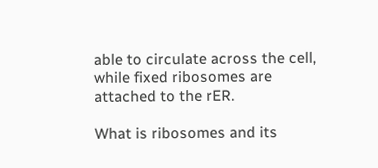able to circulate across the cell, while fixed ribosomes are attached to the rER.

What is ribosomes and its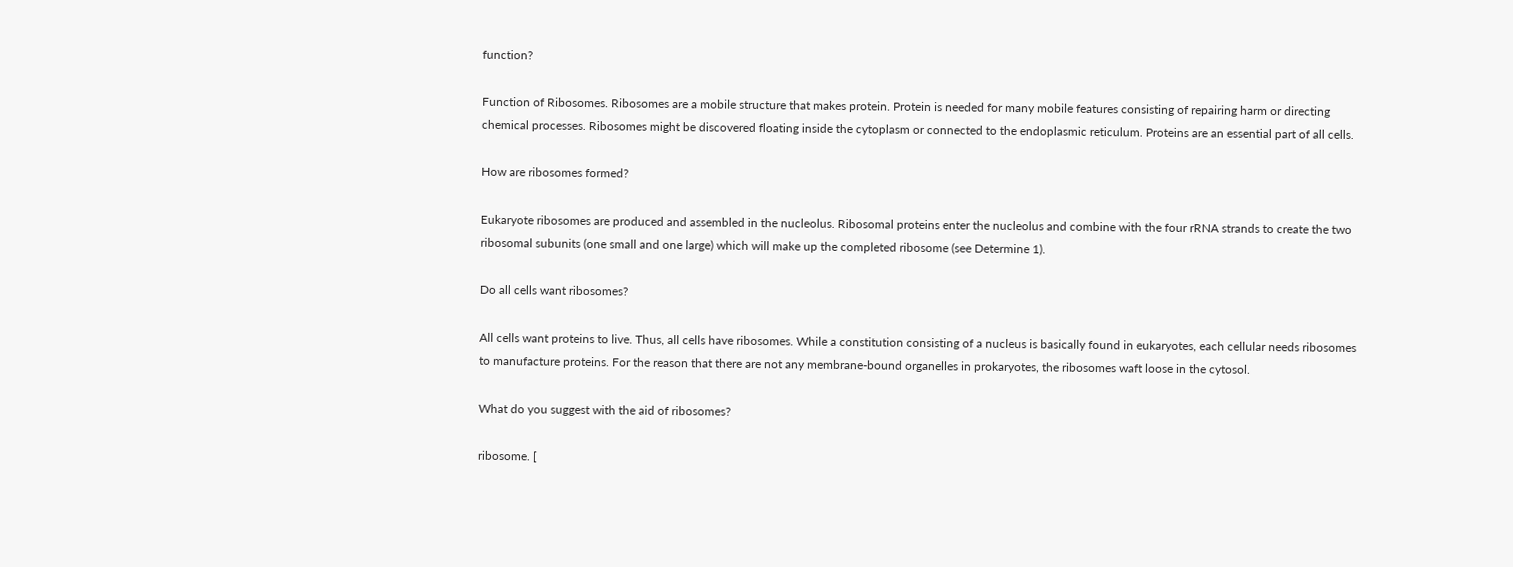function?

Function of Ribosomes. Ribosomes are a mobile structure that makes protein. Protein is needed for many mobile features consisting of repairing harm or directing chemical processes. Ribosomes might be discovered floating inside the cytoplasm or connected to the endoplasmic reticulum. Proteins are an essential part of all cells.

How are ribosomes formed?

Eukaryote ribosomes are produced and assembled in the nucleolus. Ribosomal proteins enter the nucleolus and combine with the four rRNA strands to create the two ribosomal subunits (one small and one large) which will make up the completed ribosome (see Determine 1).

Do all cells want ribosomes?

All cells want proteins to live. Thus, all cells have ribosomes. While a constitution consisting of a nucleus is basically found in eukaryotes, each cellular needs ribosomes to manufacture proteins. For the reason that there are not any membrane-bound organelles in prokaryotes, the ribosomes waft loose in the cytosol.

What do you suggest with the aid of ribosomes?

ribosome. [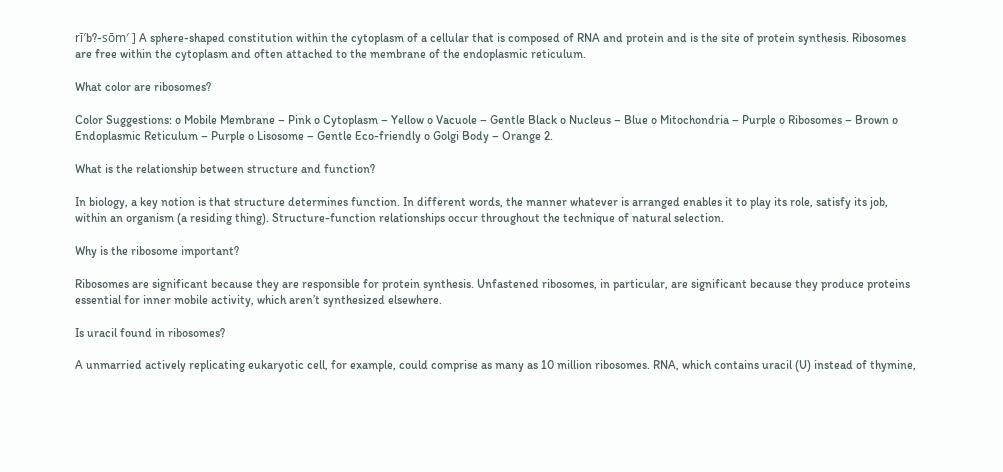rī′b?-sōm′ ] A sphere-shaped constitution within the cytoplasm of a cellular that is composed of RNA and protein and is the site of protein synthesis. Ribosomes are free within the cytoplasm and often attached to the membrane of the endoplasmic reticulum.

What color are ribosomes?

Color Suggestions: o Mobile Membrane – Pink o Cytoplasm – Yellow o Vacuole – Gentle Black o Nucleus – Blue o Mitochondria – Purple o Ribosomes – Brown o Endoplasmic Reticulum – Purple o Lisosome – Gentle Eco-friendly o Golgi Body – Orange 2.

What is the relationship between structure and function?

In biology, a key notion is that structure determines function. In different words, the manner whatever is arranged enables it to play its role, satisfy its job, within an organism (a residing thing). Structure-function relationships occur throughout the technique of natural selection.

Why is the ribosome important?

Ribosomes are significant because they are responsible for protein synthesis. Unfastened ribosomes, in particular, are significant because they produce proteins essential for inner mobile activity, which aren’t synthesized elsewhere.

Is uracil found in ribosomes?

A unmarried actively replicating eukaryotic cell, for example, could comprise as many as 10 million ribosomes. RNA, which contains uracil (U) instead of thymine,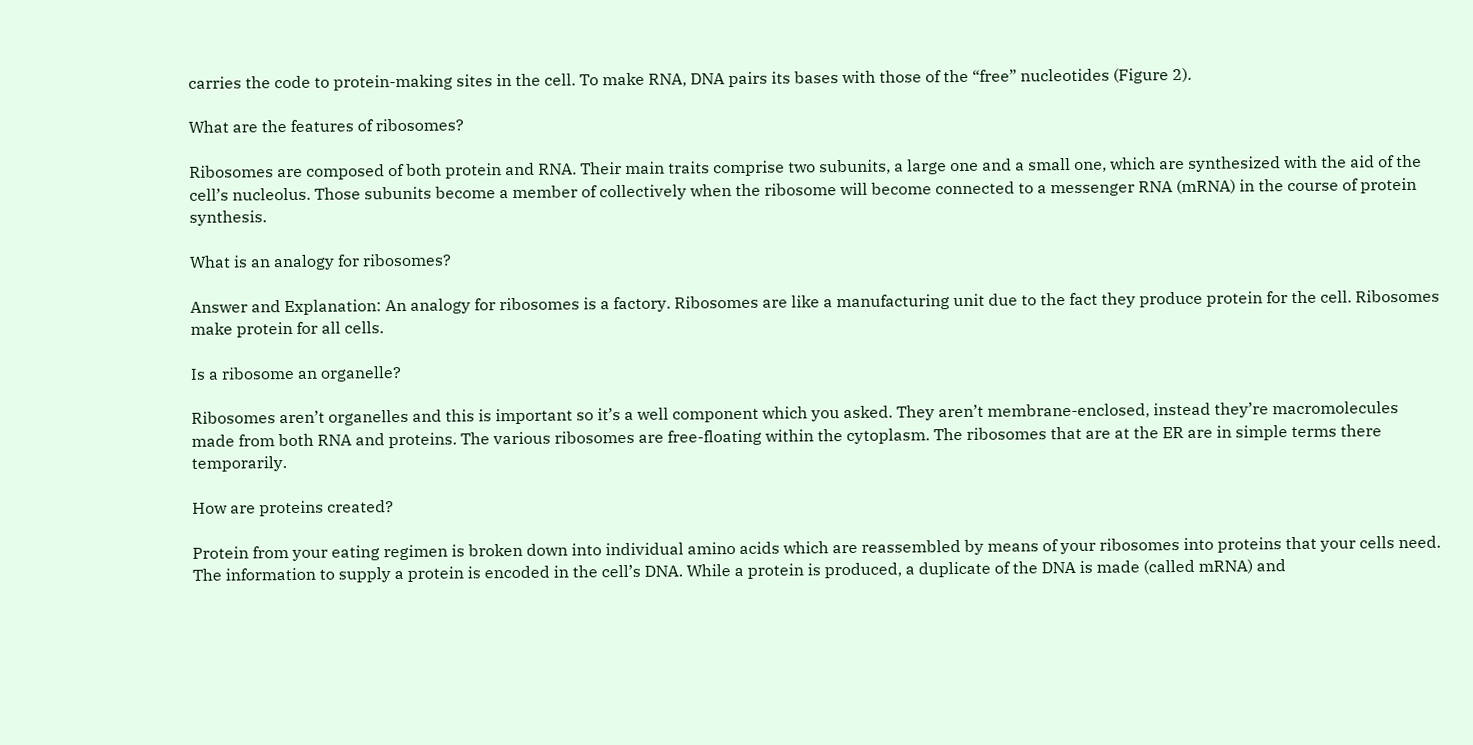carries the code to protein-making sites in the cell. To make RNA, DNA pairs its bases with those of the “free” nucleotides (Figure 2).

What are the features of ribosomes?

Ribosomes are composed of both protein and RNA. Their main traits comprise two subunits, a large one and a small one, which are synthesized with the aid of the cell’s nucleolus. Those subunits become a member of collectively when the ribosome will become connected to a messenger RNA (mRNA) in the course of protein synthesis.

What is an analogy for ribosomes?

Answer and Explanation: An analogy for ribosomes is a factory. Ribosomes are like a manufacturing unit due to the fact they produce protein for the cell. Ribosomes make protein for all cells.

Is a ribosome an organelle?

Ribosomes aren’t organelles and this is important so it’s a well component which you asked. They aren’t membrane-enclosed, instead they’re macromolecules made from both RNA and proteins. The various ribosomes are free-floating within the cytoplasm. The ribosomes that are at the ER are in simple terms there temporarily.

How are proteins created?

Protein from your eating regimen is broken down into individual amino acids which are reassembled by means of your ribosomes into proteins that your cells need. The information to supply a protein is encoded in the cell’s DNA. While a protein is produced, a duplicate of the DNA is made (called mRNA) and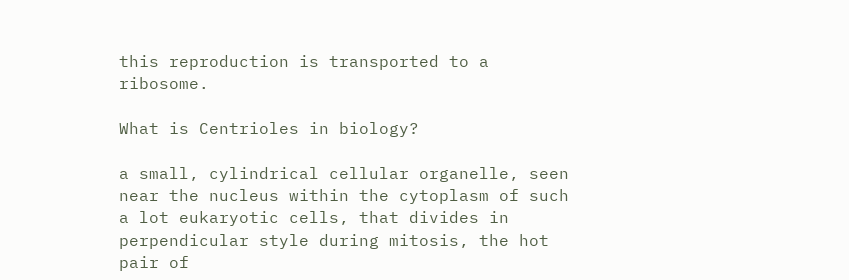this reproduction is transported to a ribosome.

What is Centrioles in biology?

a small, cylindrical cellular organelle, seen near the nucleus within the cytoplasm of such a lot eukaryotic cells, that divides in perpendicular style during mitosis, the hot pair of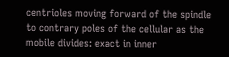centrioles moving forward of the spindle to contrary poles of the cellular as the mobile divides: exact in inner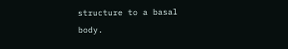structure to a basal body.